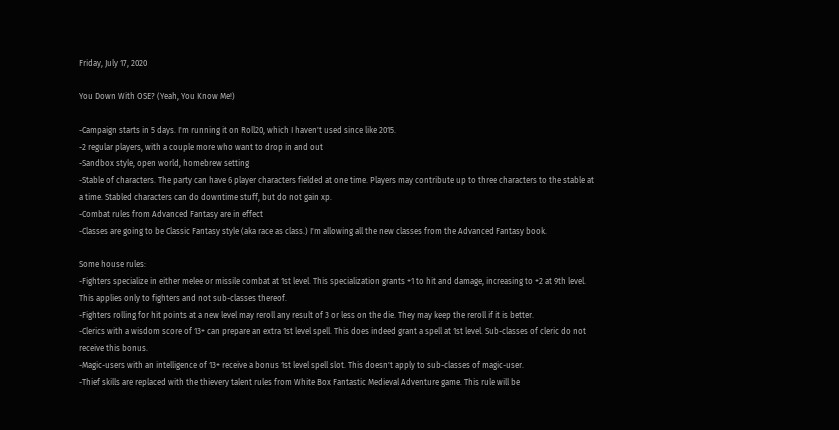Friday, July 17, 2020

You Down With OSE? (Yeah, You Know Me!)

-Campaign starts in 5 days. I'm running it on Roll20, which I haven't used since like 2015.
-2 regular players, with a couple more who want to drop in and out
-Sandbox style, open world, homebrew setting
-Stable of characters. The party can have 6 player characters fielded at one time. Players may contribute up to three characters to the stable at a time. Stabled characters can do downtime stuff, but do not gain xp.
-Combat rules from Advanced Fantasy are in effect
-Classes are going to be Classic Fantasy style (aka race as class.) I'm allowing all the new classes from the Advanced Fantasy book.

Some house rules:
-Fighters specialize in either melee or missile combat at 1st level. This specialization grants +1 to hit and damage, increasing to +2 at 9th level. This applies only to fighters and not sub-classes thereof.
-Fighters rolling for hit points at a new level may reroll any result of 3 or less on the die. They may keep the reroll if it is better.
-Clerics with a wisdom score of 13+ can prepare an extra 1st level spell. This does indeed grant a spell at 1st level. Sub-classes of cleric do not receive this bonus.
-Magic-users with an intelligence of 13+ receive a bonus 1st level spell slot. This doesn't apply to sub-classes of magic-user.
-Thief skills are replaced with the thievery talent rules from White Box Fantastic Medieval Adventure game. This rule will be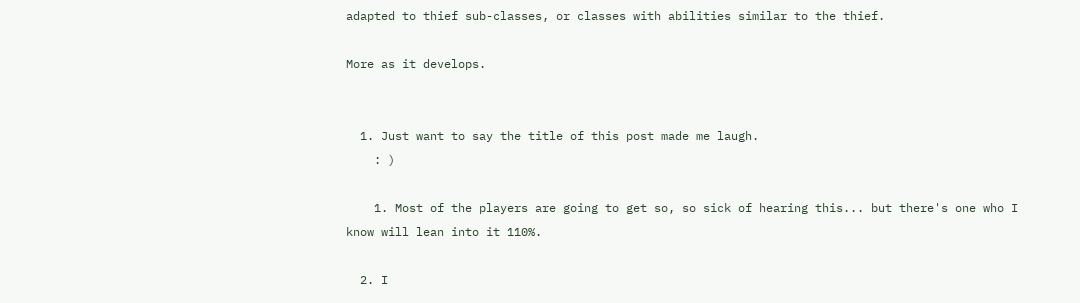adapted to thief sub-classes, or classes with abilities similar to the thief.

More as it develops.


  1. Just want to say the title of this post made me laugh.
    : )

    1. Most of the players are going to get so, so sick of hearing this... but there's one who I know will lean into it 110%.

  2. I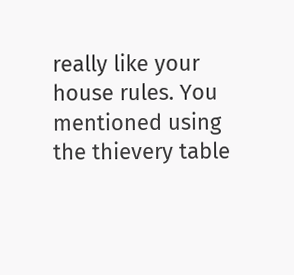really like your house rules. You mentioned using the thievery table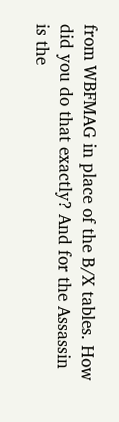from WBFMAG in place of the B/X tables. How did you do that exactly? And for the Assassin is the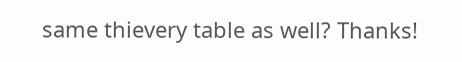same thievery table as well? Thanks!